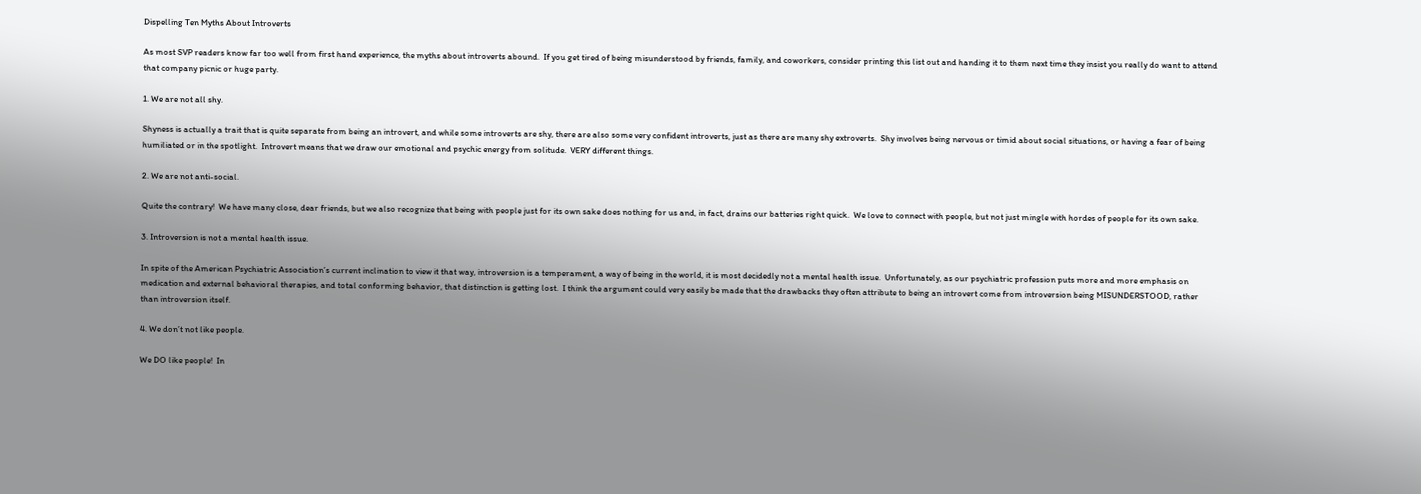Dispelling Ten Myths About Introverts

As most SVP readers know far too well from first hand experience, the myths about introverts abound.  If you get tired of being misunderstood by friends, family, and coworkers, consider printing this list out and handing it to them next time they insist you really do want to attend that company picnic or huge party.

1. We are not all shy.

Shyness is actually a trait that is quite separate from being an introvert, and while some introverts are shy, there are also some very confident introverts, just as there are many shy extroverts.  Shy involves being nervous or timid about social situations, or having a fear of being humiliated or in the spotlight.  Introvert means that we draw our emotional and psychic energy from solitude.  VERY different things.

2. We are not anti-social.

Quite the contrary!  We have many close, dear friends, but we also recognize that being with people just for its own sake does nothing for us and, in fact, drains our batteries right quick.  We love to connect with people, but not just mingle with hordes of people for its own sake.

3. Introversion is not a mental health issue.

In spite of the American Psychiatric Association’s current inclination to view it that way, introversion is a temperament, a way of being in the world, it is most decidedly not a mental health issue.  Unfortunately, as our psychiatric profession puts more and more emphasis on medication and external behavioral therapies, and total conforming behavior, that distinction is getting lost.  I think the argument could very easily be made that the drawbacks they often attribute to being an introvert come from introversion being MISUNDERSTOOD, rather than introversion itself.

4. We don’t not like people.

We DO like people!  In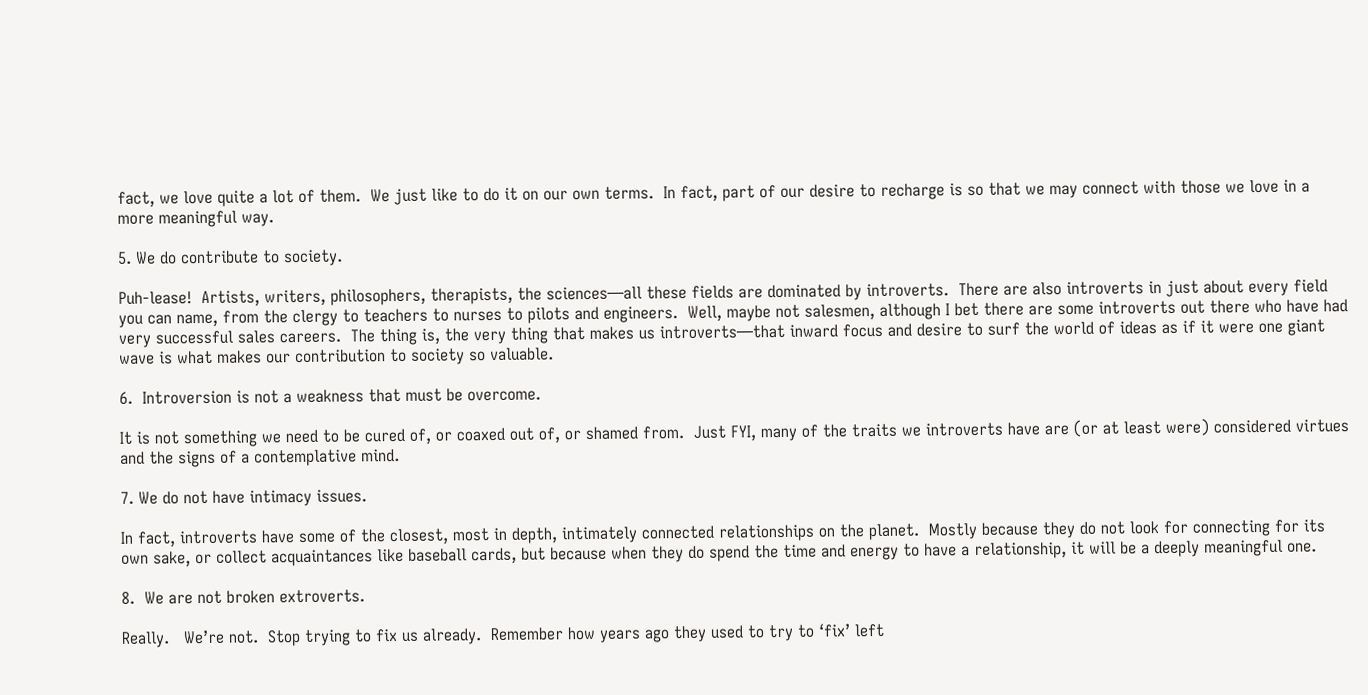fact, we love quite a lot of them.  We just like to do it on our own terms.  In fact, part of our desire to recharge is so that we may connect with those we love in a more meaningful way.

5. We do contribute to society.

Puh-lease!  Artists, writers, philosophers, therapists, the sciences—all these fields are dominated by introverts.  There are also introverts in just about every field you can name, from the clergy to teachers to nurses to pilots and engineers.  Well, maybe not salesmen, although I bet there are some introverts out there who have had very successful sales careers.  The thing is, the very thing that makes us introverts—that inward focus and desire to surf the world of ideas as if it were one giant wave is what makes our contribution to society so valuable.

6.  Introversion is not a weakness that must be overcome.

It is not something we need to be cured of, or coaxed out of, or shamed from.  Just FYI, many of the traits we introverts have are (or at least were) considered virtues and the signs of a contemplative mind.

7. We do not have intimacy issues.

In fact, introverts have some of the closest, most in depth, intimately connected relationships on the planet.  Mostly because they do not look for connecting for its own sake, or collect acquaintances like baseball cards, but because when they do spend the time and energy to have a relationship, it will be a deeply meaningful one.

8.  We are not broken extroverts.

Really.   We’re not.  Stop trying to fix us already.  Remember how years ago they used to try to ‘fix’ left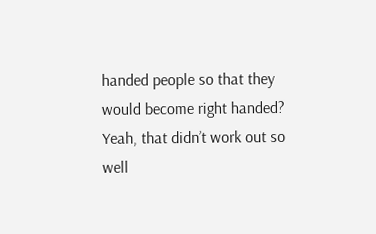handed people so that they would become right handed?  Yeah, that didn’t work out so well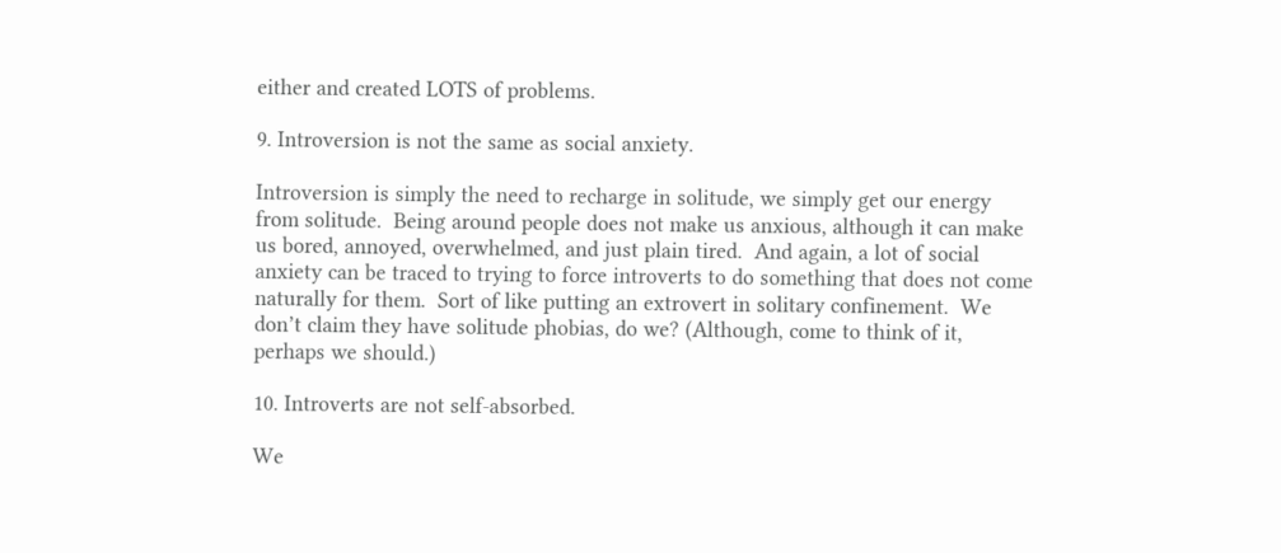either and created LOTS of problems.

9. Introversion is not the same as social anxiety.

Introversion is simply the need to recharge in solitude, we simply get our energy from solitude.  Being around people does not make us anxious, although it can make us bored, annoyed, overwhelmed, and just plain tired.  And again, a lot of social anxiety can be traced to trying to force introverts to do something that does not come naturally for them.  Sort of like putting an extrovert in solitary confinement.  We don’t claim they have solitude phobias, do we? (Although, come to think of it, perhaps we should.)

10. Introverts are not self-absorbed.

We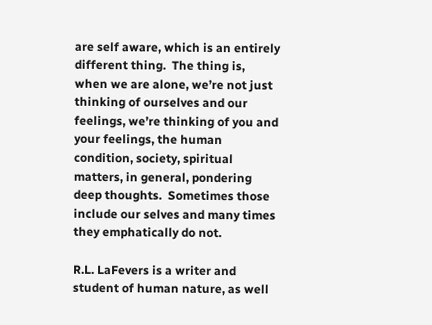are self aware, which is an entirely different thing.  The thing is, when we are alone, we’re not just thinking of ourselves and our feelings, we’re thinking of you and your feelings, the human condition, society, spiritual matters, in general, pondering deep thoughts.  Sometimes those include our selves and many times they emphatically do not.

R.L. LaFevers is a writer and student of human nature, as well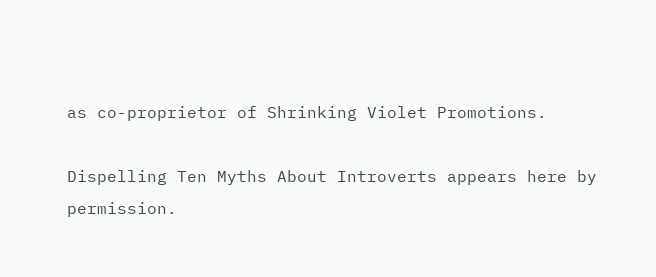as co-proprietor of Shrinking Violet Promotions.

Dispelling Ten Myths About Introverts appears here by permission.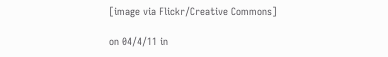[image via Flickr/Creative Commons]

on 04/4/11 in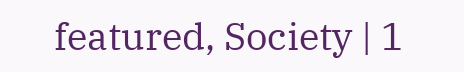featured, Society | 1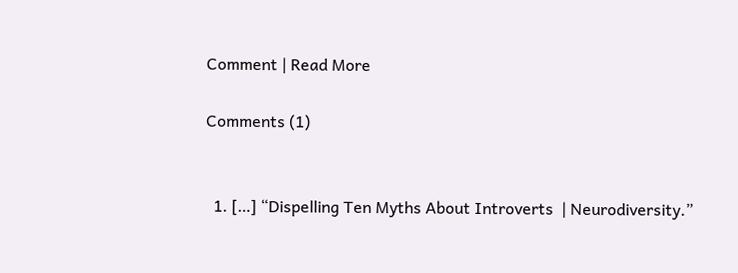Comment | Read More

Comments (1)


  1. […] “Dispelling Ten Myths About Introverts  | Neurodiversity.”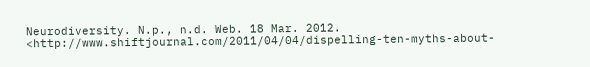Neurodiversity. N.p., n.d. Web. 18 Mar. 2012. <http://www.shiftjournal.com/2011/04/04/dispelling-ten-myths-about-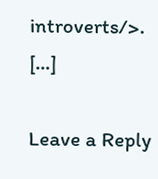introverts/>. […]

Leave a Reply